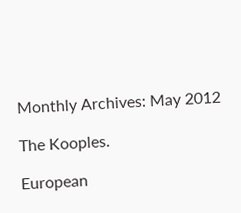Monthly Archives: May 2012

The Kooples.

European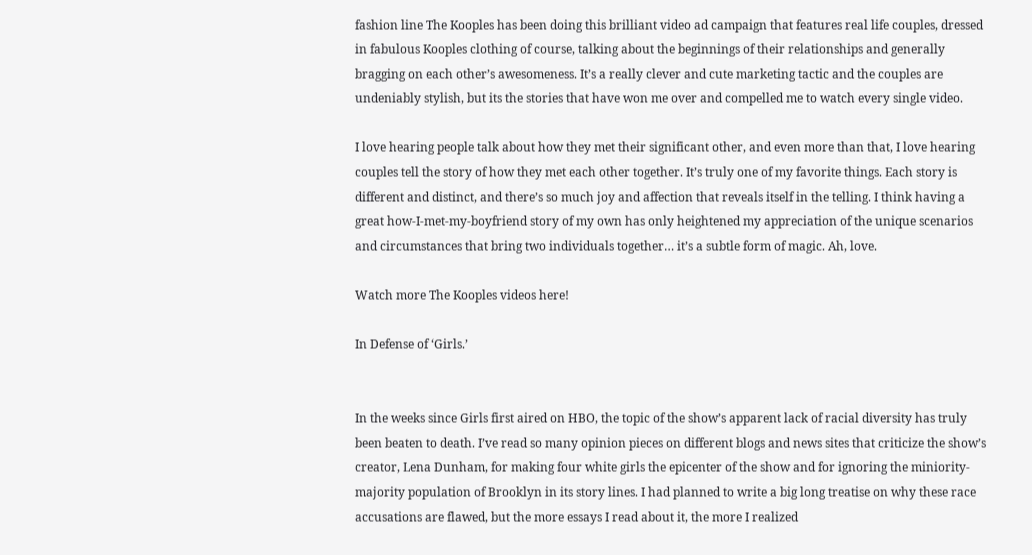fashion line The Kooples has been doing this brilliant video ad campaign that features real life couples, dressed in fabulous Kooples clothing of course, talking about the beginnings of their relationships and generally bragging on each other’s awesomeness. It’s a really clever and cute marketing tactic and the couples are undeniably stylish, but its the stories that have won me over and compelled me to watch every single video.

I love hearing people talk about how they met their significant other, and even more than that, I love hearing couples tell the story of how they met each other together. It’s truly one of my favorite things. Each story is different and distinct, and there’s so much joy and affection that reveals itself in the telling. I think having a great how-I-met-my-boyfriend story of my own has only heightened my appreciation of the unique scenarios and circumstances that bring two individuals together… it’s a subtle form of magic. Ah, love.

Watch more The Kooples videos here!

In Defense of ‘Girls.’


In the weeks since Girls first aired on HBO, the topic of the show’s apparent lack of racial diversity has truly been beaten to death. I’ve read so many opinion pieces on different blogs and news sites that criticize the show’s creator, Lena Dunham, for making four white girls the epicenter of the show and for ignoring the miniority-majority population of Brooklyn in its story lines. I had planned to write a big long treatise on why these race accusations are flawed, but the more essays I read about it, the more I realized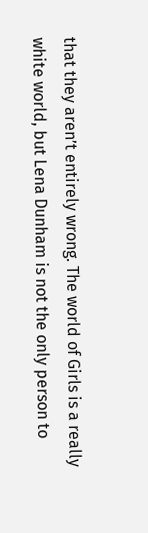that they aren’t entirely wrong. The world of Girls is a really white world, but Lena Dunham is not the only person to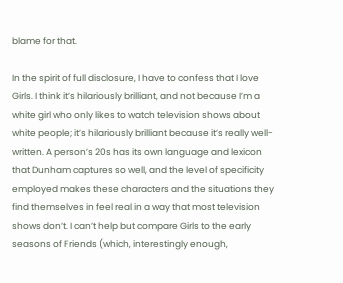blame for that.

In the spirit of full disclosure, I have to confess that I love Girls. I think it’s hilariously brilliant, and not because I’m a white girl who only likes to watch television shows about white people; it’s hilariously brilliant because it’s really well-written. A person’s 20s has its own language and lexicon that Dunham captures so well, and the level of specificity employed makes these characters and the situations they find themselves in feel real in a way that most television shows don’t. I can’t help but compare Girls to the early seasons of Friends (which, interestingly enough,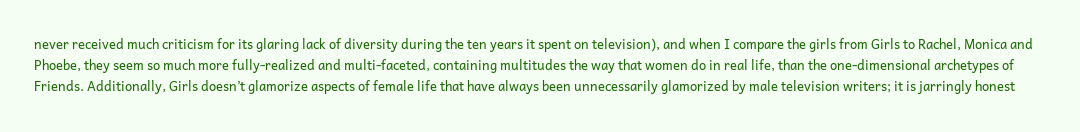never received much criticism for its glaring lack of diversity during the ten years it spent on television), and when I compare the girls from Girls to Rachel, Monica and Phoebe, they seem so much more fully-realized and multi-faceted, containing multitudes the way that women do in real life, than the one-dimensional archetypes of Friends. Additionally, Girls doesn’t glamorize aspects of female life that have always been unnecessarily glamorized by male television writers; it is jarringly honest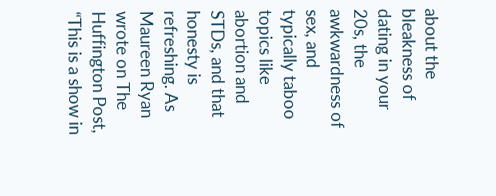about the bleakness of dating in your 20s, the awkwardness of sex, and typically taboo topics like abortion and STDs, and that honesty is refreshing. As Maureen Ryan wrote on The Huffington Post, “This is a show in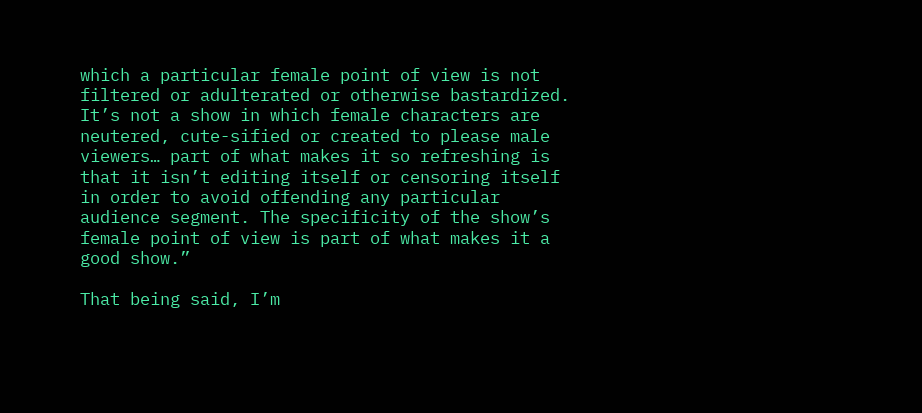which a particular female point of view is not filtered or adulterated or otherwise bastardized. It’s not a show in which female characters are neutered, cute-sified or created to please male viewers… part of what makes it so refreshing is that it isn’t editing itself or censoring itself in order to avoid offending any particular audience segment. The specificity of the show’s female point of view is part of what makes it a good show.”

That being said, I’m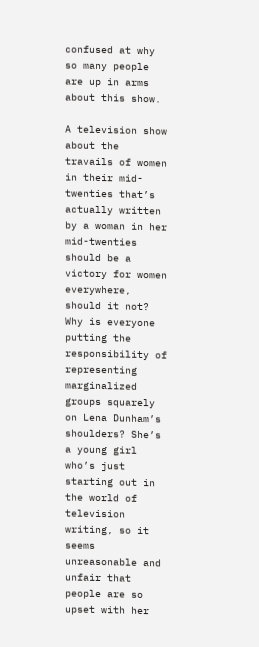confused at why so many people are up in arms about this show.

A television show about the travails of women in their mid-twenties that’s actually written by a woman in her mid-twenties should be a victory for women everywhere, should it not? Why is everyone putting the responsibility of representing marginalized groups squarely on Lena Dunham’s shoulders? She’s a young girl who’s just starting out in the world of television writing, so it seems unreasonable and unfair that people are so upset with her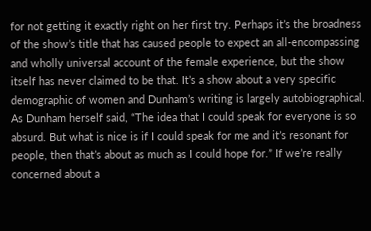for not getting it exactly right on her first try. Perhaps it’s the broadness of the show’s title that has caused people to expect an all-encompassing and wholly universal account of the female experience, but the show itself has never claimed to be that. It’s a show about a very specific demographic of women and Dunham’s writing is largely autobiographical. As Dunham herself said, “The idea that I could speak for everyone is so absurd. But what is nice is if I could speak for me and it’s resonant for people, then that’s about as much as I could hope for.” If we’re really concerned about a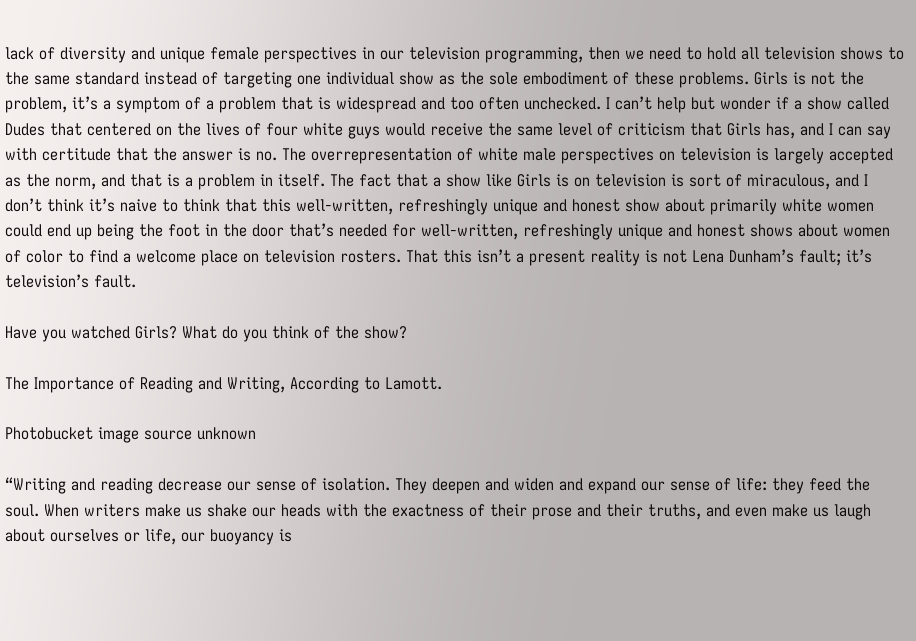lack of diversity and unique female perspectives in our television programming, then we need to hold all television shows to the same standard instead of targeting one individual show as the sole embodiment of these problems. Girls is not the problem, it’s a symptom of a problem that is widespread and too often unchecked. I can’t help but wonder if a show called Dudes that centered on the lives of four white guys would receive the same level of criticism that Girls has, and I can say with certitude that the answer is no. The overrepresentation of white male perspectives on television is largely accepted as the norm, and that is a problem in itself. The fact that a show like Girls is on television is sort of miraculous, and I don’t think it’s naive to think that this well-written, refreshingly unique and honest show about primarily white women could end up being the foot in the door that’s needed for well-written, refreshingly unique and honest shows about women of color to find a welcome place on television rosters. That this isn’t a present reality is not Lena Dunham’s fault; it’s television’s fault.

Have you watched Girls? What do you think of the show?

The Importance of Reading and Writing, According to Lamott.

Photobucket image source unknown

“Writing and reading decrease our sense of isolation. They deepen and widen and expand our sense of life: they feed the soul. When writers make us shake our heads with the exactness of their prose and their truths, and even make us laugh about ourselves or life, our buoyancy is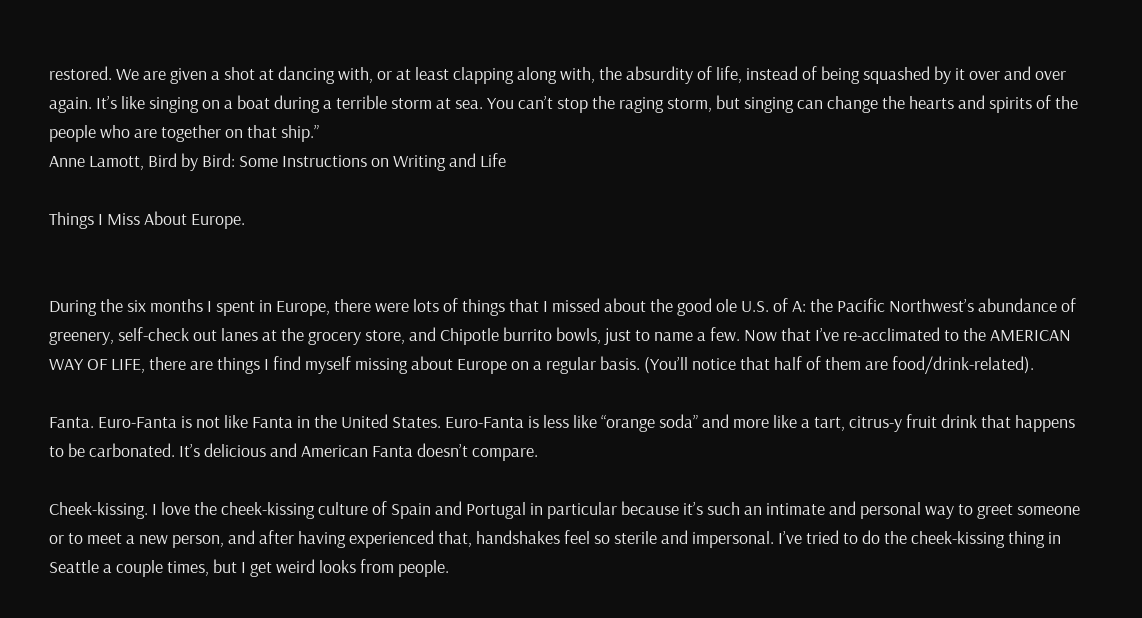restored. We are given a shot at dancing with, or at least clapping along with, the absurdity of life, instead of being squashed by it over and over again. It’s like singing on a boat during a terrible storm at sea. You can’t stop the raging storm, but singing can change the hearts and spirits of the people who are together on that ship.”
Anne Lamott, Bird by Bird: Some Instructions on Writing and Life

Things I Miss About Europe.


During the six months I spent in Europe, there were lots of things that I missed about the good ole U.S. of A: the Pacific Northwest’s abundance of greenery, self-check out lanes at the grocery store, and Chipotle burrito bowls, just to name a few. Now that I’ve re-acclimated to the AMERICAN WAY OF LIFE, there are things I find myself missing about Europe on a regular basis. (You’ll notice that half of them are food/drink-related).

Fanta. Euro-Fanta is not like Fanta in the United States. Euro-Fanta is less like “orange soda” and more like a tart, citrus-y fruit drink that happens to be carbonated. It’s delicious and American Fanta doesn’t compare.

Cheek-kissing. I love the cheek-kissing culture of Spain and Portugal in particular because it’s such an intimate and personal way to greet someone or to meet a new person, and after having experienced that, handshakes feel so sterile and impersonal. I’ve tried to do the cheek-kissing thing in Seattle a couple times, but I get weird looks from people.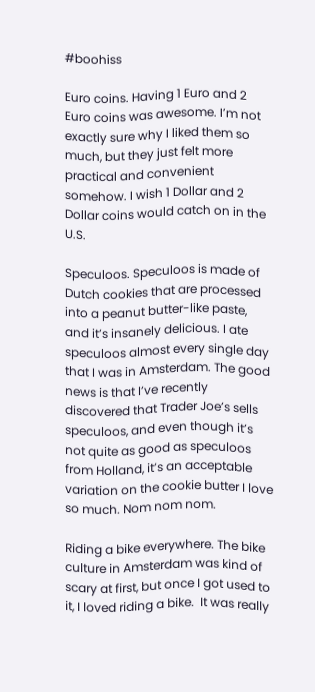#boohiss

Euro coins. Having 1 Euro and 2 Euro coins was awesome. I’m not exactly sure why I liked them so much, but they just felt more practical and convenient somehow. I wish 1 Dollar and 2 Dollar coins would catch on in the U.S.

Speculoos. Speculoos is made of Dutch cookies that are processed into a peanut butter-like paste, and it’s insanely delicious. I ate speculoos almost every single day that I was in Amsterdam. The good news is that I’ve recently discovered that Trader Joe’s sells speculoos, and even though it’s not quite as good as speculoos from Holland, it’s an acceptable variation on the cookie butter I love so much. Nom nom nom.

Riding a bike everywhere. The bike culture in Amsterdam was kind of scary at first, but once I got used to it, I loved riding a bike.  It was really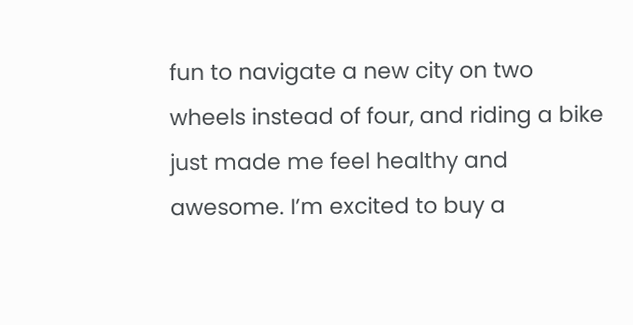fun to navigate a new city on two wheels instead of four, and riding a bike just made me feel healthy and awesome. I’m excited to buy a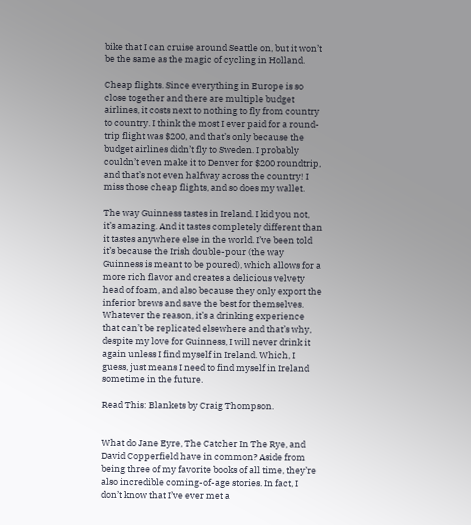bike that I can cruise around Seattle on, but it won’t be the same as the magic of cycling in Holland.

Cheap flights. Since everything in Europe is so close together and there are multiple budget airlines, it costs next to nothing to fly from country to country. I think the most I ever paid for a round-trip flight was $200, and that’s only because the budget airlines didn’t fly to Sweden. I probably couldn’t even make it to Denver for $200 roundtrip, and that’s not even halfway across the country! I miss those cheap flights, and so does my wallet.

The way Guinness tastes in Ireland. I kid you not, it’s amazing. And it tastes completely different than it tastes anywhere else in the world. I’ve been told it’s because the Irish double-pour (the way Guinness is meant to be poured), which allows for a more rich flavor and creates a delicious velvety head of foam, and also because they only export the inferior brews and save the best for themselves. Whatever the reason, it’s a drinking experience that can’t be replicated elsewhere and that’s why, despite my love for Guinness, I will never drink it again unless I find myself in Ireland. Which, I guess, just means I need to find myself in Ireland sometime in the future.

Read This: Blankets by Craig Thompson.


What do Jane Eyre, The Catcher In The Rye, and David Copperfield have in common? Aside from being three of my favorite books of all time, they’re also incredible coming-of-age stories. In fact, I don’t know that I’ve ever met a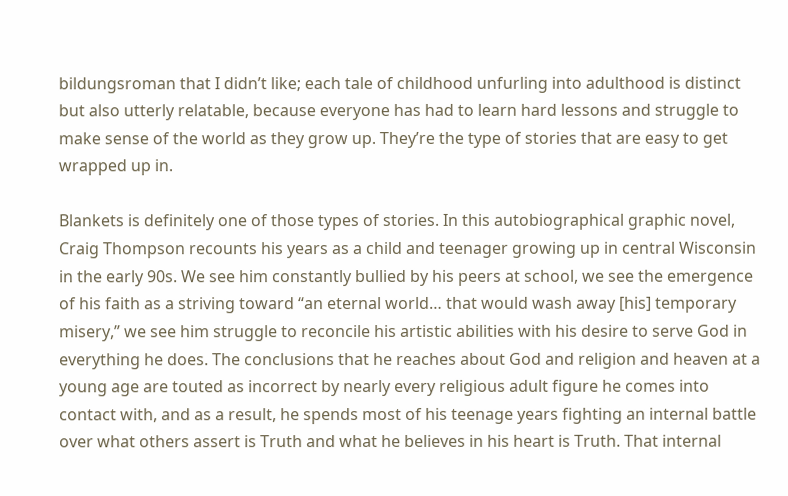bildungsroman that I didn’t like; each tale of childhood unfurling into adulthood is distinct but also utterly relatable, because everyone has had to learn hard lessons and struggle to make sense of the world as they grow up. They’re the type of stories that are easy to get wrapped up in.

Blankets is definitely one of those types of stories. In this autobiographical graphic novel, Craig Thompson recounts his years as a child and teenager growing up in central Wisconsin in the early 90s. We see him constantly bullied by his peers at school, we see the emergence of his faith as a striving toward “an eternal world… that would wash away [his] temporary misery,” we see him struggle to reconcile his artistic abilities with his desire to serve God in everything he does. The conclusions that he reaches about God and religion and heaven at a young age are touted as incorrect by nearly every religious adult figure he comes into contact with, and as a result, he spends most of his teenage years fighting an internal battle over what others assert is Truth and what he believes in his heart is Truth. That internal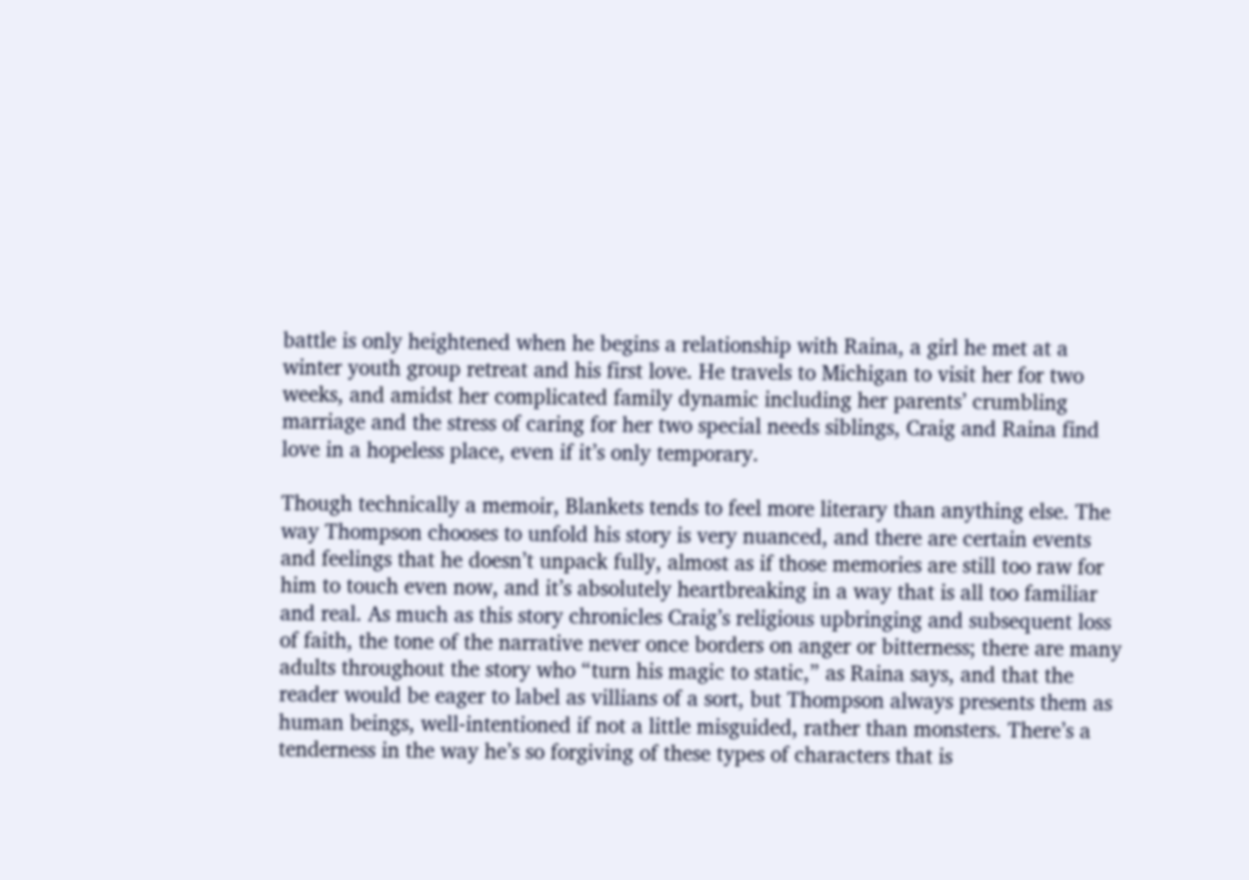battle is only heightened when he begins a relationship with Raina, a girl he met at a winter youth group retreat and his first love. He travels to Michigan to visit her for two weeks, and amidst her complicated family dynamic including her parents’ crumbling marriage and the stress of caring for her two special needs siblings, Craig and Raina find love in a hopeless place, even if it’s only temporary.

Though technically a memoir, Blankets tends to feel more literary than anything else. The way Thompson chooses to unfold his story is very nuanced, and there are certain events and feelings that he doesn’t unpack fully, almost as if those memories are still too raw for him to touch even now, and it’s absolutely heartbreaking in a way that is all too familiar and real. As much as this story chronicles Craig’s religious upbringing and subsequent loss of faith, the tone of the narrative never once borders on anger or bitterness; there are many adults throughout the story who “turn his magic to static,” as Raina says, and that the reader would be eager to label as villians of a sort, but Thompson always presents them as human beings, well-intentioned if not a little misguided, rather than monsters. There’s a tenderness in the way he’s so forgiving of these types of characters that is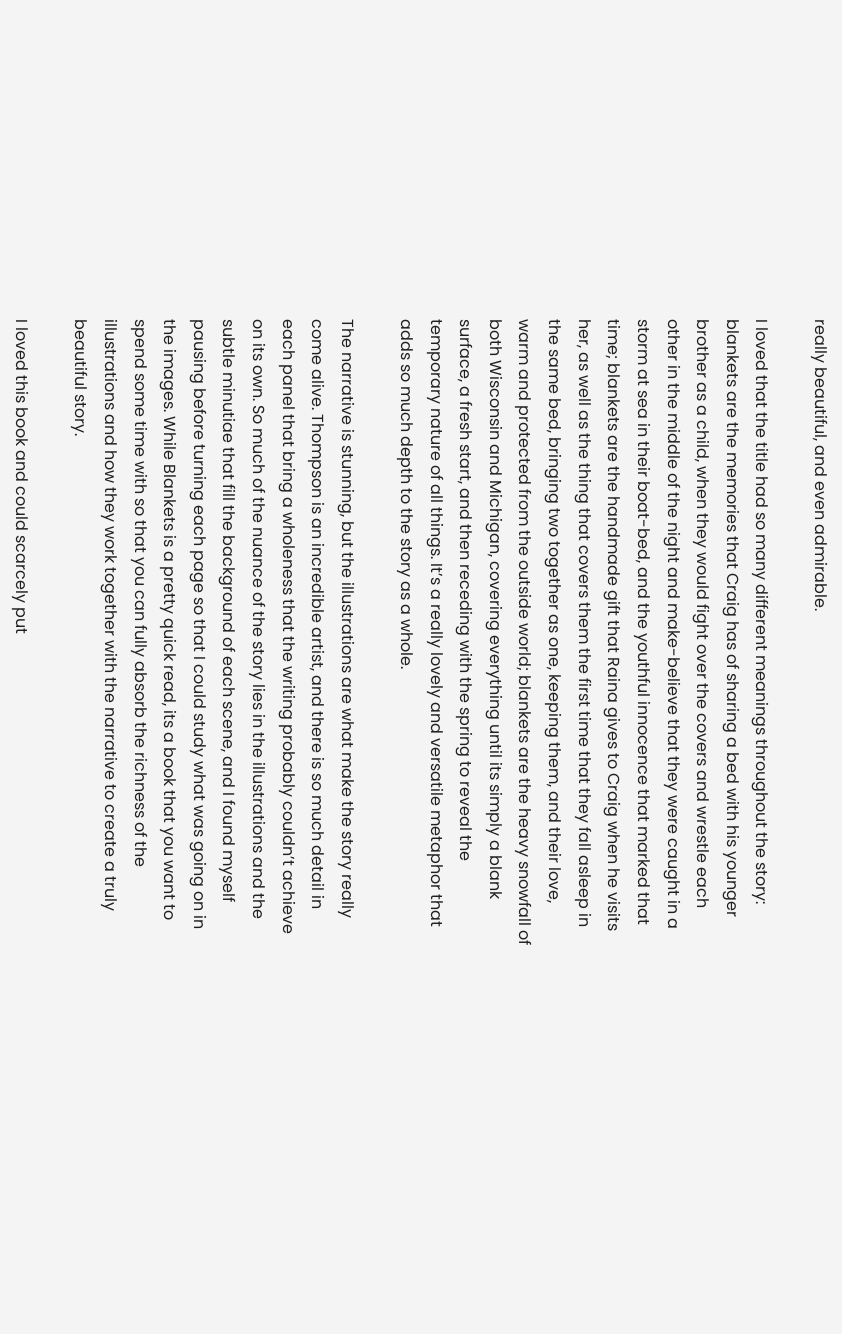really beautiful, and even admirable.

I loved that the title had so many different meanings throughout the story: blankets are the memories that Craig has of sharing a bed with his younger brother as a child, when they would fight over the covers and wrestle each other in the middle of the night and make-believe that they were caught in a storm at sea in their boat-bed, and the youthful innocence that marked that time; blankets are the handmade gift that Raina gives to Craig when he visits her, as well as the thing that covers them the first time that they fall asleep in the same bed, bringing two together as one, keeping them, and their love, warm and protected from the outside world; blankets are the heavy snowfall of both Wisconsin and Michigan, covering everything until its simply a blank surface, a fresh start, and then receding with the spring to reveal the temporary nature of all things. It’s a really lovely and versatile metaphor that adds so much depth to the story as a whole.

The narrative is stunning, but the illustrations are what make the story really come alive. Thompson is an incredible artist, and there is so much detail in each panel that bring a wholeness that the writing probably couldn’t achieve on its own. So much of the nuance of the story lies in the illustrations and the subtle minutiae that fill the background of each scene, and I found myself pausing before turning each page so that I could study what was going on in the images. While Blankets is a pretty quick read, its a book that you want to spend some time with so that you can fully absorb the richness of the illustrations and how they work together with the narrative to create a truly beautiful story.

I loved this book and could scarcely put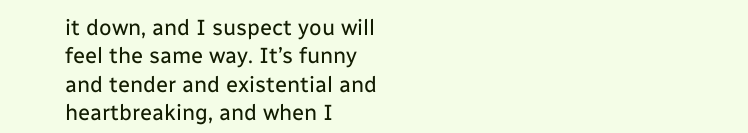it down, and I suspect you will feel the same way. It’s funny and tender and existential and heartbreaking, and when I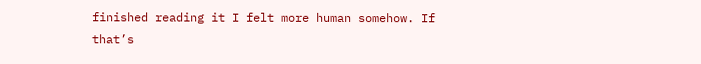finished reading it I felt more human somehow. If that’s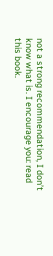not a strong recommendation, I don’t know what is. I encourage you: read this book.